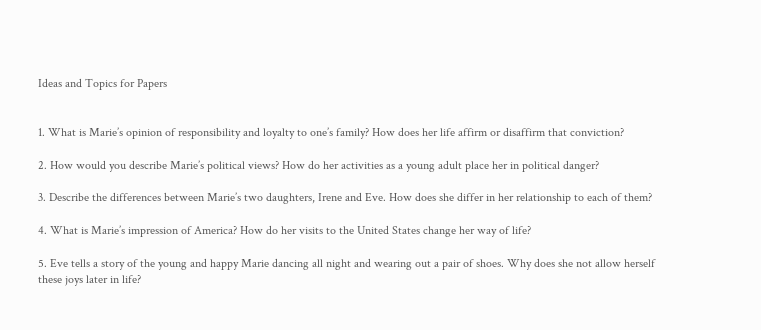Ideas and Topics for Papers


1. What is Marie’s opinion of responsibility and loyalty to one’s family? How does her life affirm or disaffirm that conviction?

2. How would you describe Marie’s political views? How do her activities as a young adult place her in political danger?

3. Describe the differences between Marie’s two daughters, Irene and Eve. How does she differ in her relationship to each of them?

4. What is Marie’s impression of America? How do her visits to the United States change her way of life?

5. Eve tells a story of the young and happy Marie dancing all night and wearing out a pair of shoes. Why does she not allow herself these joys later in life?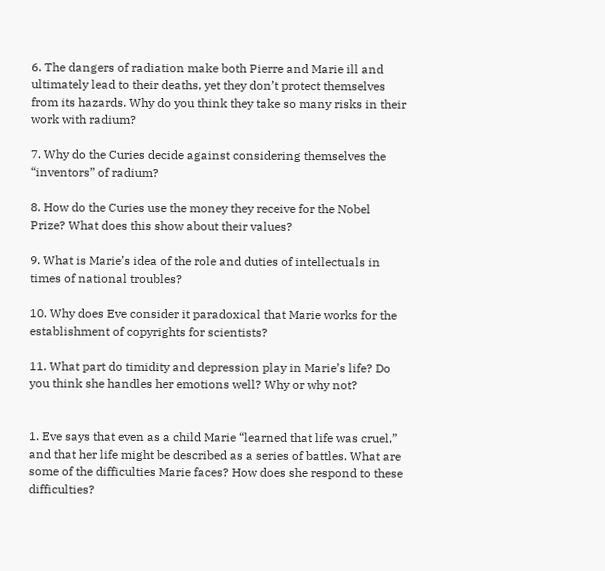6. The dangers of radiation make both Pierre and Marie ill and ultimately lead to their deaths, yet they don’t protect themselves from its hazards. Why do you think they take so many risks in their work with radium?

7. Why do the Curies decide against considering themselves the “inventors” of radium?

8. How do the Curies use the money they receive for the Nobel Prize? What does this show about their values?

9. What is Marie’s idea of the role and duties of intellectuals in times of national troubles?

10. Why does Eve consider it paradoxical that Marie works for the establishment of copyrights for scientists?

11. What part do timidity and depression play in Marie’s life? Do you think she handles her emotions well? Why or why not?


1. Eve says that even as a child Marie “learned that life was cruel,” and that her life might be described as a series of battles. What are some of the difficulties Marie faces? How does she respond to these difficulties?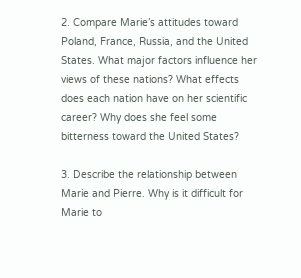2. Compare Marie’s attitudes toward Poland, France, Russia, and the United States. What major factors influence her views of these nations? What effects does each nation have on her scientific career? Why does she feel some bitterness toward the United States?

3. Describe the relationship between Marie and Pierre. Why is it difficult for Marie to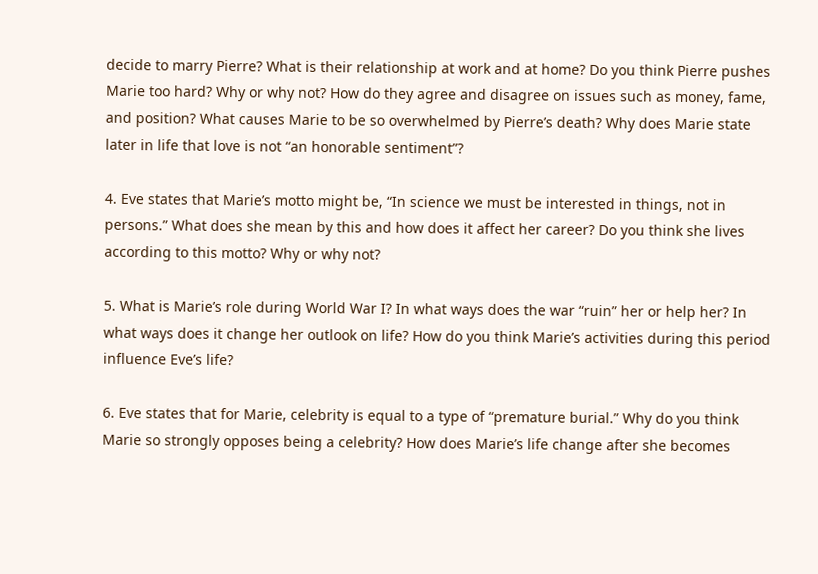decide to marry Pierre? What is their relationship at work and at home? Do you think Pierre pushes Marie too hard? Why or why not? How do they agree and disagree on issues such as money, fame, and position? What causes Marie to be so overwhelmed by Pierre’s death? Why does Marie state later in life that love is not “an honorable sentiment”?

4. Eve states that Marie’s motto might be, “In science we must be interested in things, not in persons.” What does she mean by this and how does it affect her career? Do you think she lives according to this motto? Why or why not?

5. What is Marie’s role during World War I? In what ways does the war “ruin” her or help her? In what ways does it change her outlook on life? How do you think Marie’s activities during this period influence Eve’s life?

6. Eve states that for Marie, celebrity is equal to a type of “premature burial.” Why do you think Marie so strongly opposes being a celebrity? How does Marie’s life change after she becomes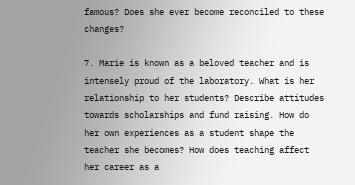famous? Does she ever become reconciled to these changes?

7. Marie is known as a beloved teacher and is intensely proud of the laboratory. What is her relationship to her students? Describe attitudes towards scholarships and fund raising. How do her own experiences as a student shape the teacher she becomes? How does teaching affect her career as a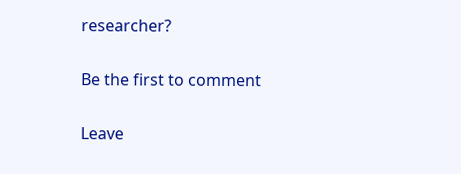researcher?

Be the first to comment

Leave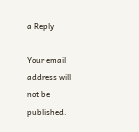a Reply

Your email address will not be published.